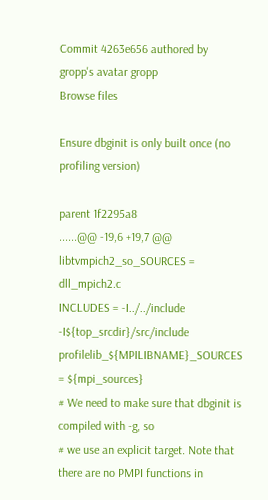Commit 4263e656 authored by gropp's avatar gropp
Browse files

Ensure dbginit is only built once (no profiling version)

parent 1f2295a8
......@@ -19,6 +19,7 @@ libtvmpich2_so_SOURCES = dll_mpich2.c
INCLUDES = -I../../include -I${top_srcdir}/src/include
profilelib_${MPILIBNAME}_SOURCES = ${mpi_sources}
# We need to make sure that dbginit is compiled with -g, so
# we use an explicit target. Note that there are no PMPI functions in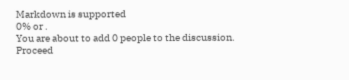Markdown is supported
0% or .
You are about to add 0 people to the discussion. Proceed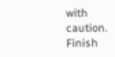with caution.
Finish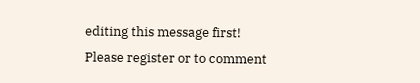editing this message first!
Please register or to comment